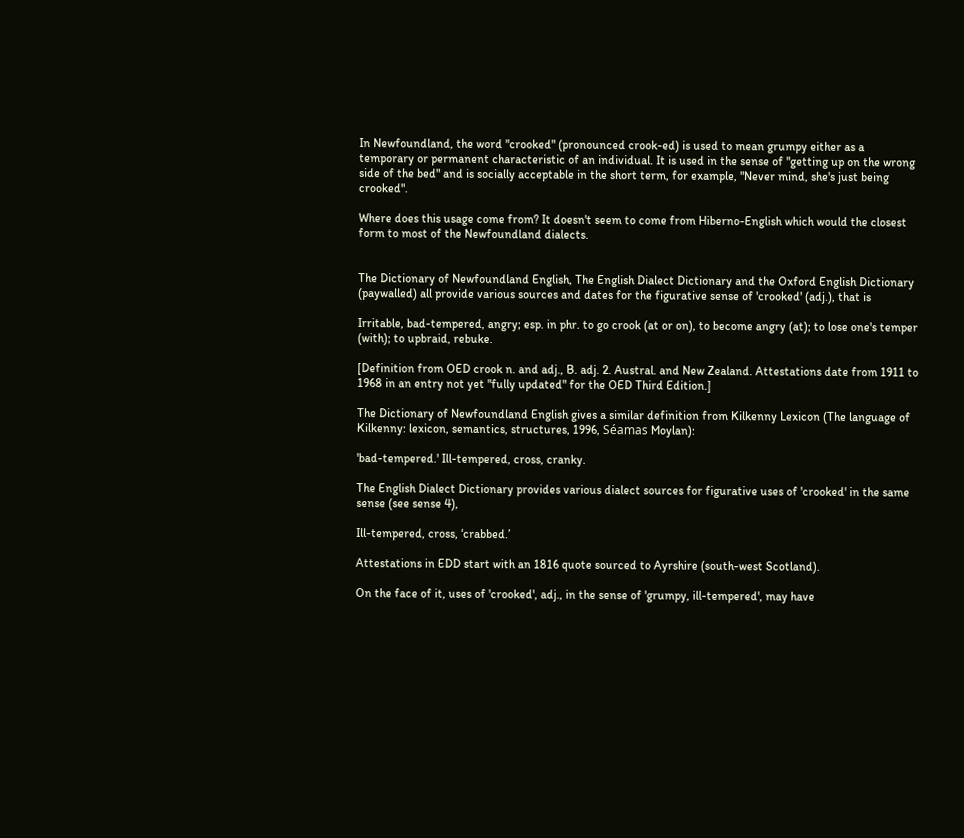In Newfoundland, the word "crooked" (pronounced crook-ed) is used to mean grumpy either as a temporary or permanent characteristic of an individual. It is used in the sense of "getting up on the wrong side of the bed" and is socially acceptable in the short term, for example, "Never mind, she's just being crooked".

Where does this usage come from? It doesn't seem to come from Hiberno-English which would the closest form to most of the Newfoundland dialects.


The Dictionary of Newfoundland English, The English Dialect Dictionary and the Oxford English Dictionary (paywalled) all provide various sources and dates for the figurative sense of 'crooked' (adj.), that is

Irritable, bad-tempered, angry; esp. in phr. to go crook (at or on), to become angry (at); to lose one's temper (with); to upbraid, rebuke.

[Definition from OED crook n. and adj., B. adj. 2. Austral. and New Zealand. Attestations date from 1911 to 1968 in an entry not yet "fully updated" for the OED Third Edition.]

The Dictionary of Newfoundland English gives a similar definition from Kilkenny Lexicon (The language of Kilkenny: lexicon, semantics, structures, 1996, Séamas Moylan):

'bad-tempered.' Ill-tempered, cross, cranky.

The English Dialect Dictionary provides various dialect sources for figurative uses of 'crooked' in the same sense (see sense 4),

Ill-tempered, cross, ‘crabbed.’

Attestations in EDD start with an 1816 quote sourced to Ayrshire (south-west Scotland).

On the face of it, uses of 'crooked', adj., in the sense of 'grumpy, ill-tempered', may have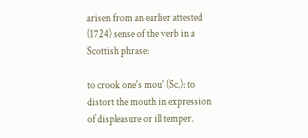arisen from an earlier attested (1724) sense of the verb in a Scottish phrase:

to crook one's mou' (Sc.): to distort the mouth in expression of displeasure or ill temper.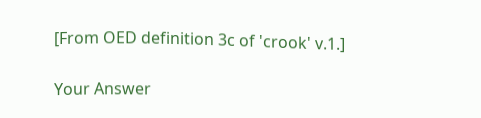[From OED definition 3c of 'crook' v.1.]

Your Answer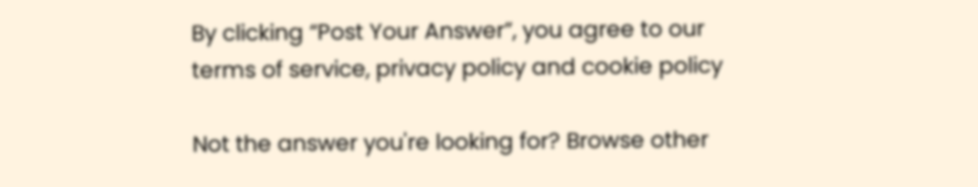By clicking “Post Your Answer”, you agree to our terms of service, privacy policy and cookie policy

Not the answer you're looking for? Browse other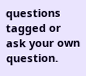questions tagged or ask your own question.